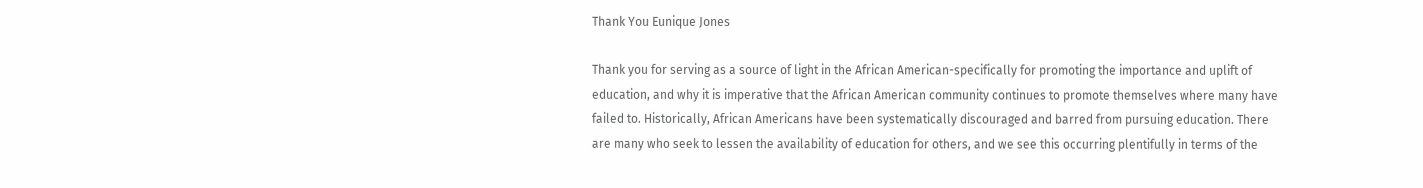Thank You Eunique Jones

Thank you for serving as a source of light in the African American-specifically for promoting the importance and uplift of education, and why it is imperative that the African American community continues to promote themselves where many have failed to. Historically, African Americans have been systematically discouraged and barred from pursuing education. There are many who seek to lessen the availability of education for others, and we see this occurring plentifully in terms of the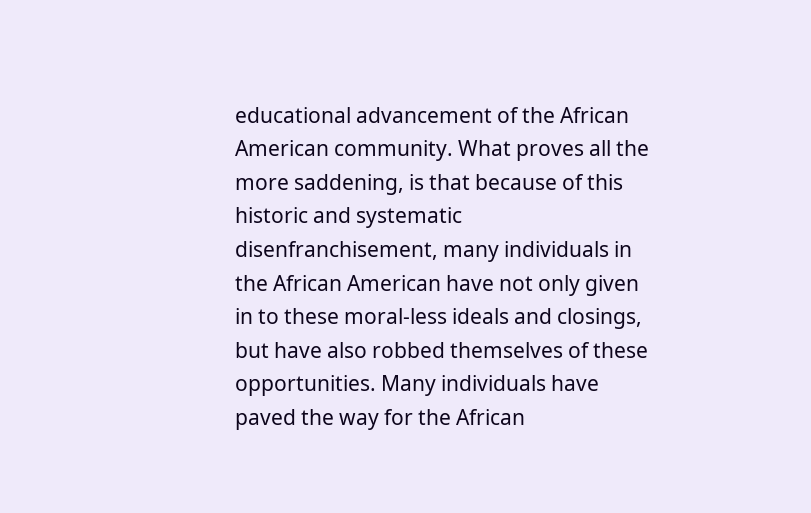educational advancement of the African American community. What proves all the more saddening, is that because of this historic and systematic disenfranchisement, many individuals in the African American have not only given in to these moral-less ideals and closings, but have also robbed themselves of these opportunities. Many individuals have paved the way for the African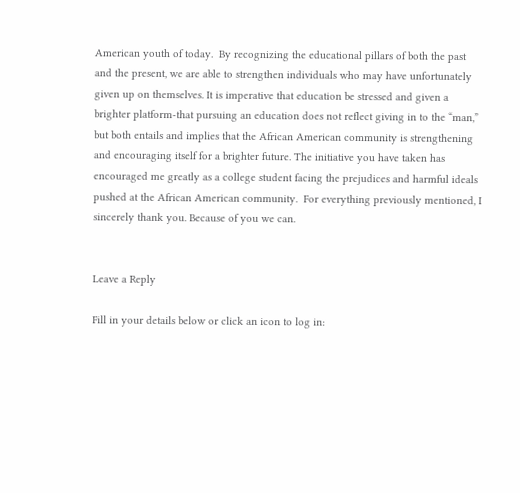American youth of today.  By recognizing the educational pillars of both the past and the present, we are able to strengthen individuals who may have unfortunately given up on themselves. It is imperative that education be stressed and given a brighter platform-that pursuing an education does not reflect giving in to the “man,” but both entails and implies that the African American community is strengthening and encouraging itself for a brighter future. The initiative you have taken has encouraged me greatly as a college student facing the prejudices and harmful ideals pushed at the African American community.  For everything previously mentioned, I sincerely thank you. Because of you we can.


Leave a Reply

Fill in your details below or click an icon to log in: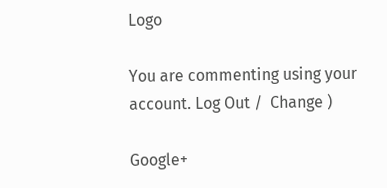Logo

You are commenting using your account. Log Out /  Change )

Google+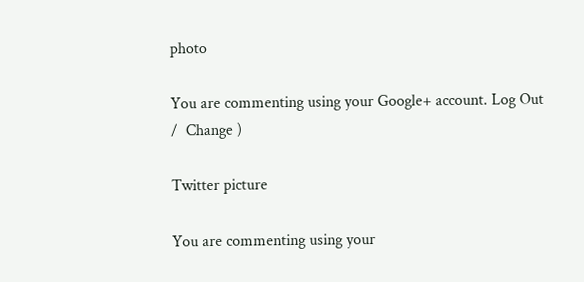photo

You are commenting using your Google+ account. Log Out /  Change )

Twitter picture

You are commenting using your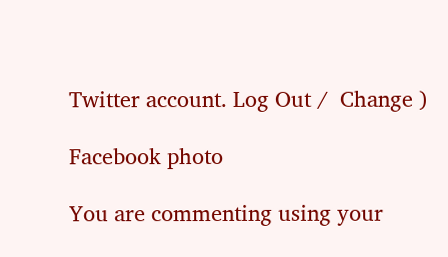Twitter account. Log Out /  Change )

Facebook photo

You are commenting using your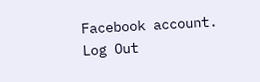Facebook account. Log Out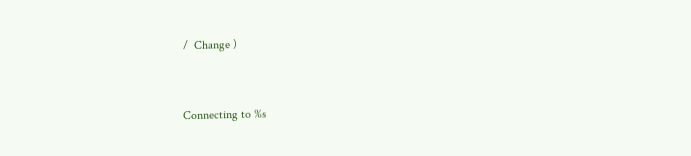/  Change )


Connecting to %s